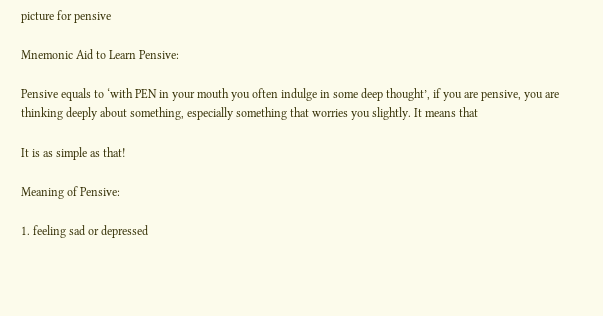picture for pensive

Mnemonic Aid to Learn Pensive:

Pensive equals to ‘with PEN in your mouth you often indulge in some deep thought’, if you are pensive, you are thinking deeply about something, especially something that worries you slightly. It means that

It is as simple as that!

Meaning of Pensive:

1. feeling sad or depressed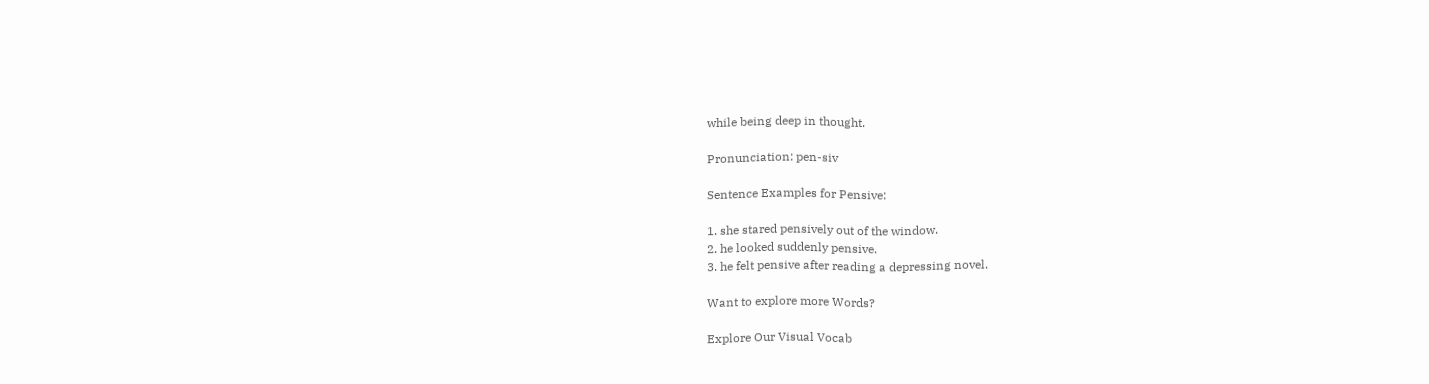while being deep in thought.

Pronunciation: pen-siv

Sentence Examples for Pensive:

1. she stared pensively out of the window.
2. he looked suddenly pensive.
3. he felt pensive after reading a depressing novel.

Want to explore more Words?

Explore Our Visual Vocab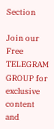Section

Join our Free TELEGRAM GROUP for exclusive content and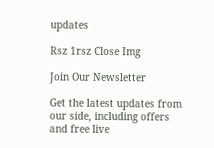updates

Rsz 1rsz Close Img

Join Our Newsletter

Get the latest updates from our side, including offers and free live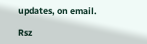updates, on email.

Rsz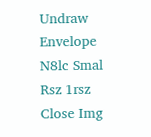Undraw Envelope N8lc Smal
Rsz 1rsz Close Img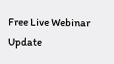Free Live Webinar Update